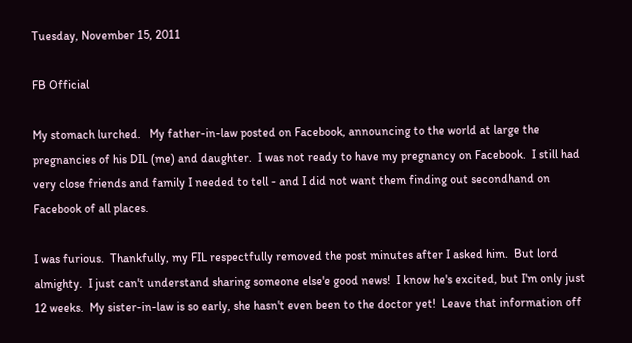Tuesday, November 15, 2011

FB Official

My stomach lurched.   My father-in-law posted on Facebook, announcing to the world at large the pregnancies of his DIL (me) and daughter.  I was not ready to have my pregnancy on Facebook.  I still had very close friends and family I needed to tell - and I did not want them finding out secondhand on Facebook of all places.

I was furious.  Thankfully, my FIL respectfully removed the post minutes after I asked him.  But lord almighty.  I just can't understand sharing someone else'e good news!  I know he's excited, but I'm only just 12 weeks.  My sister-in-law is so early, she hasn't even been to the doctor yet!  Leave that information off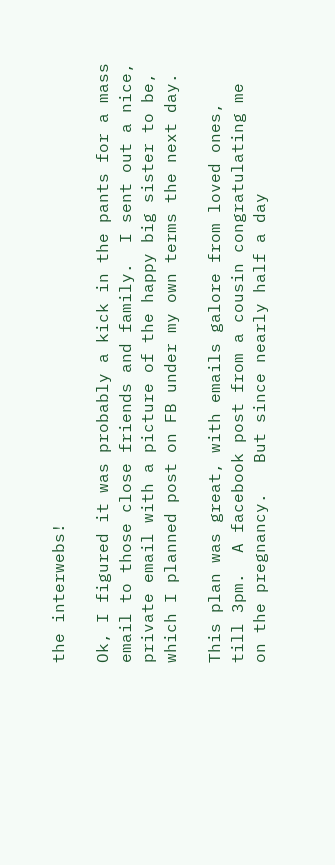the interwebs!

Ok, I figured it was probably a kick in the pants for a mass email to those close friends and family.  I sent out a nice, private email with a picture of the happy big sister to be, which I planned post on FB under my own terms the next day.

This plan was great, with emails galore from loved ones, till 3pm.  A facebook post from a cousin congratulating me on the pregnancy.   But since nearly half a day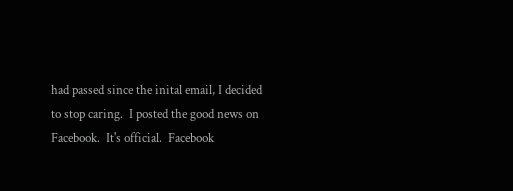had passed since the inital email, I decided to stop caring.  I posted the good news on Facebook.  It's official.  Facebook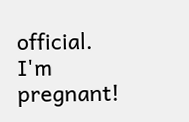official.  I'm pregnant!